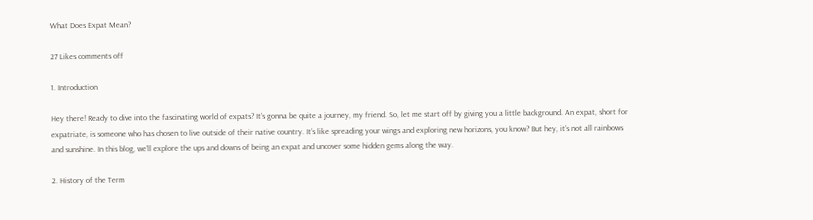What Does Expat Mean?

27 Likes comments off

1. Introduction

Hey there! Ready to dive into the fascinating world of expats? It’s gonna be quite a journey, my friend. So, let me start off by giving you a little background. An expat, short for expatriate, is someone who has chosen to live outside of their native country. It’s like spreading your wings and exploring new horizons, you know? But hey, it’s not all rainbows and sunshine. In this blog, we’ll explore the ups and downs of being an expat and uncover some hidden gems along the way.

2. History of the Term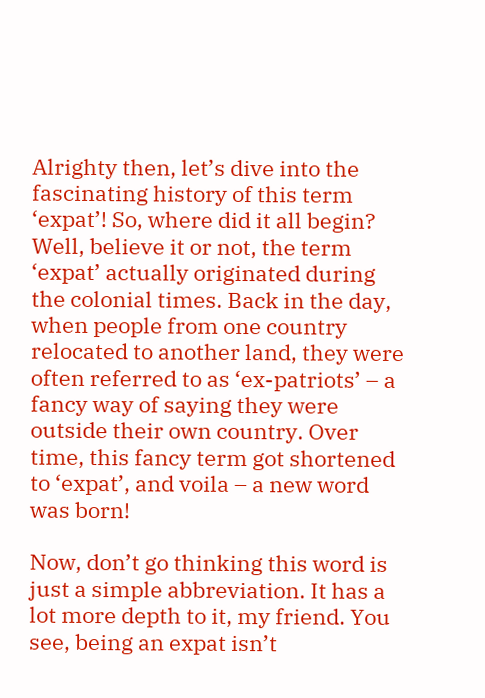Alrighty then, let’s dive into the fascinating history of this term ‘expat’! So, where did it all begin? Well, believe it or not, the term ‘expat’ actually originated during the colonial times. Back in the day, when people from one country relocated to another land, they were often referred to as ‘ex-patriots’ – a fancy way of saying they were outside their own country. Over time, this fancy term got shortened to ‘expat’, and voila – a new word was born!

Now, don’t go thinking this word is just a simple abbreviation. It has a lot more depth to it, my friend. You see, being an expat isn’t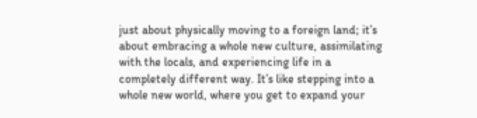just about physically moving to a foreign land; it’s about embracing a whole new culture, assimilating with the locals, and experiencing life in a completely different way. It’s like stepping into a whole new world, where you get to expand your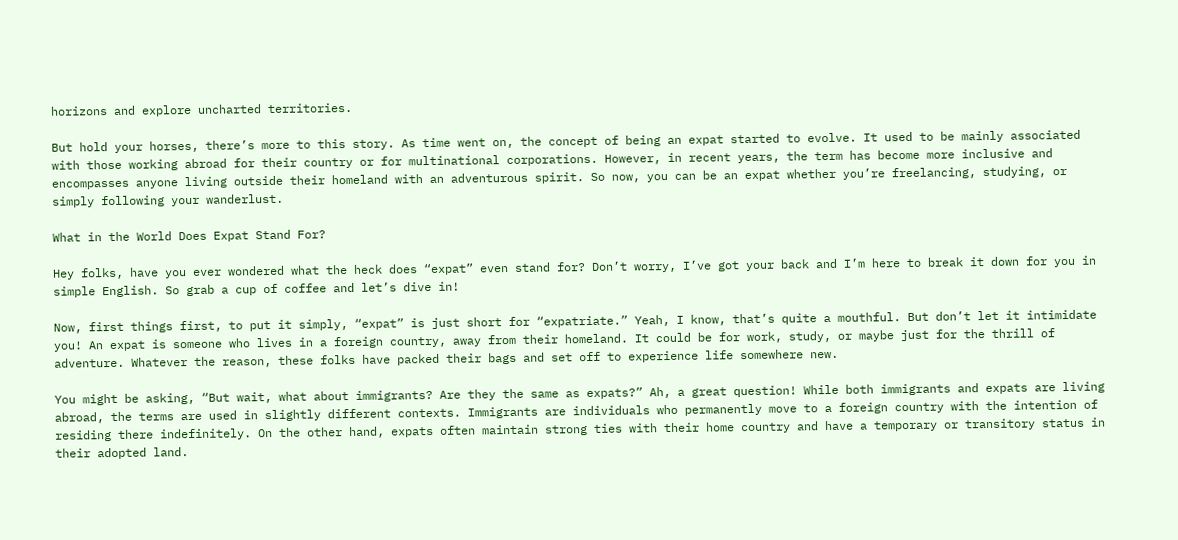horizons and explore uncharted territories.

But hold your horses, there’s more to this story. As time went on, the concept of being an expat started to evolve. It used to be mainly associated with those working abroad for their country or for multinational corporations. However, in recent years, the term has become more inclusive and encompasses anyone living outside their homeland with an adventurous spirit. So now, you can be an expat whether you’re freelancing, studying, or simply following your wanderlust.

What in the World Does Expat Stand For?

Hey folks, have you ever wondered what the heck does “expat” even stand for? Don’t worry, I’ve got your back and I’m here to break it down for you in simple English. So grab a cup of coffee and let’s dive in!

Now, first things first, to put it simply, “expat” is just short for “expatriate.” Yeah, I know, that’s quite a mouthful. But don’t let it intimidate you! An expat is someone who lives in a foreign country, away from their homeland. It could be for work, study, or maybe just for the thrill of adventure. Whatever the reason, these folks have packed their bags and set off to experience life somewhere new.

You might be asking, “But wait, what about immigrants? Are they the same as expats?” Ah, a great question! While both immigrants and expats are living abroad, the terms are used in slightly different contexts. Immigrants are individuals who permanently move to a foreign country with the intention of residing there indefinitely. On the other hand, expats often maintain strong ties with their home country and have a temporary or transitory status in their adopted land.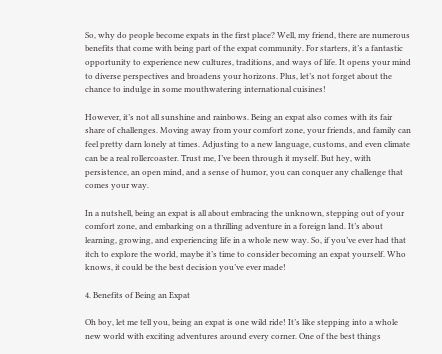So, why do people become expats in the first place? Well, my friend, there are numerous benefits that come with being part of the expat community. For starters, it’s a fantastic opportunity to experience new cultures, traditions, and ways of life. It opens your mind to diverse perspectives and broadens your horizons. Plus, let’s not forget about the chance to indulge in some mouthwatering international cuisines!

However, it’s not all sunshine and rainbows. Being an expat also comes with its fair share of challenges. Moving away from your comfort zone, your friends, and family can feel pretty darn lonely at times. Adjusting to a new language, customs, and even climate can be a real rollercoaster. Trust me, I’ve been through it myself. But hey, with persistence, an open mind, and a sense of humor, you can conquer any challenge that comes your way.

In a nutshell, being an expat is all about embracing the unknown, stepping out of your comfort zone, and embarking on a thrilling adventure in a foreign land. It’s about learning, growing, and experiencing life in a whole new way. So, if you’ve ever had that itch to explore the world, maybe it’s time to consider becoming an expat yourself. Who knows, it could be the best decision you’ve ever made!

4. Benefits of Being an Expat

Oh boy, let me tell you, being an expat is one wild ride! It’s like stepping into a whole new world with exciting adventures around every corner. One of the best things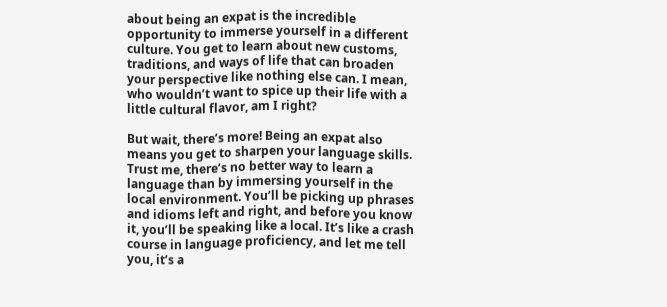about being an expat is the incredible opportunity to immerse yourself in a different culture. You get to learn about new customs, traditions, and ways of life that can broaden your perspective like nothing else can. I mean, who wouldn’t want to spice up their life with a little cultural flavor, am I right?

But wait, there’s more! Being an expat also means you get to sharpen your language skills. Trust me, there’s no better way to learn a language than by immersing yourself in the local environment. You’ll be picking up phrases and idioms left and right, and before you know it, you’ll be speaking like a local. It’s like a crash course in language proficiency, and let me tell you, it’s a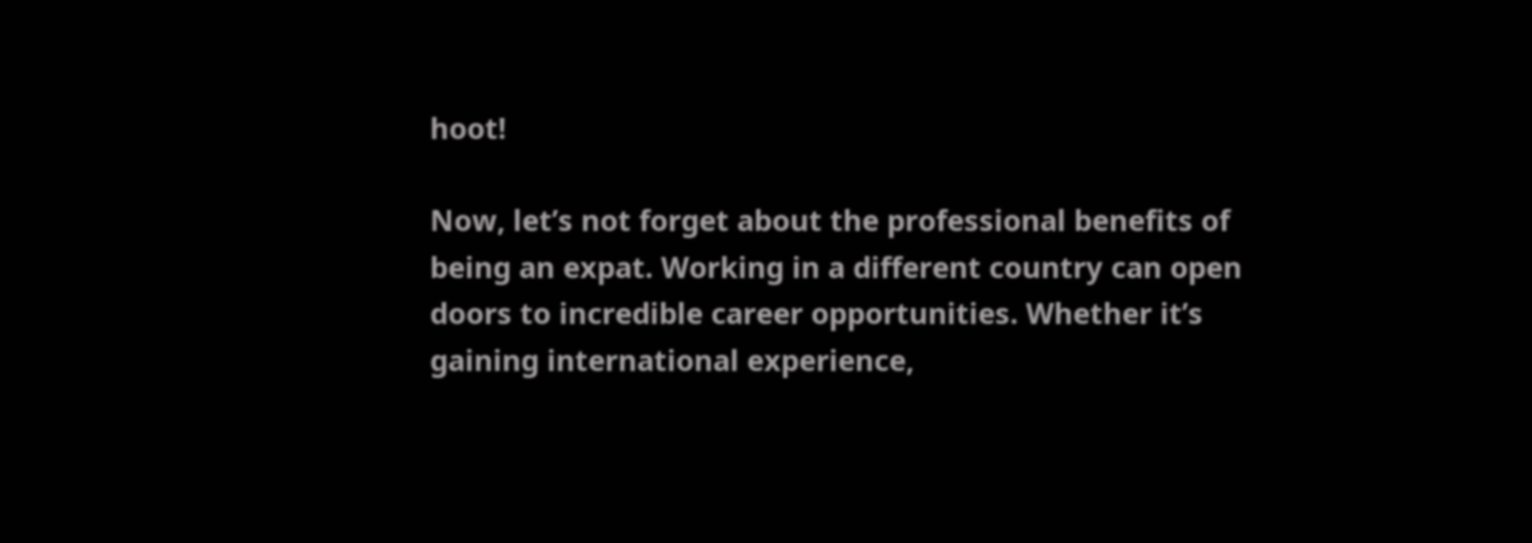hoot!

Now, let’s not forget about the professional benefits of being an expat. Working in a different country can open doors to incredible career opportunities. Whether it’s gaining international experience,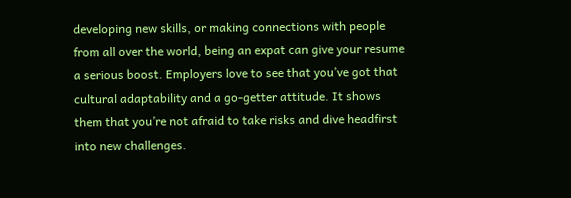developing new skills, or making connections with people from all over the world, being an expat can give your resume a serious boost. Employers love to see that you’ve got that cultural adaptability and a go-getter attitude. It shows them that you’re not afraid to take risks and dive headfirst into new challenges.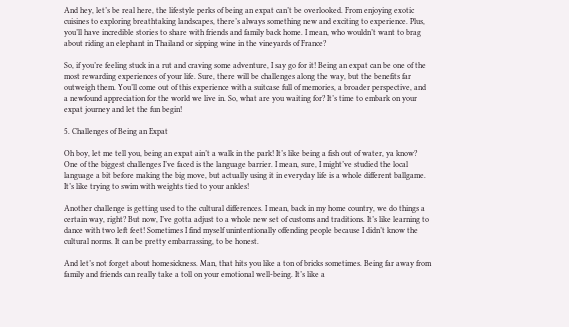And hey, let’s be real here, the lifestyle perks of being an expat can’t be overlooked. From enjoying exotic cuisines to exploring breathtaking landscapes, there’s always something new and exciting to experience. Plus, you’ll have incredible stories to share with friends and family back home. I mean, who wouldn’t want to brag about riding an elephant in Thailand or sipping wine in the vineyards of France?

So, if you’re feeling stuck in a rut and craving some adventure, I say go for it! Being an expat can be one of the most rewarding experiences of your life. Sure, there will be challenges along the way, but the benefits far outweigh them. You’ll come out of this experience with a suitcase full of memories, a broader perspective, and a newfound appreciation for the world we live in. So, what are you waiting for? It’s time to embark on your expat journey and let the fun begin!

5. Challenges of Being an Expat

Oh boy, let me tell you, being an expat ain’t a walk in the park! It’s like being a fish out of water, ya know? One of the biggest challenges I’ve faced is the language barrier. I mean, sure, I might’ve studied the local language a bit before making the big move, but actually using it in everyday life is a whole different ballgame. It’s like trying to swim with weights tied to your ankles!

Another challenge is getting used to the cultural differences. I mean, back in my home country, we do things a certain way, right? But now, I’ve gotta adjust to a whole new set of customs and traditions. It’s like learning to dance with two left feet! Sometimes I find myself unintentionally offending people because I didn’t know the cultural norms. It can be pretty embarrassing, to be honest.

And let’s not forget about homesickness. Man, that hits you like a ton of bricks sometimes. Being far away from family and friends can really take a toll on your emotional well-being. It’s like a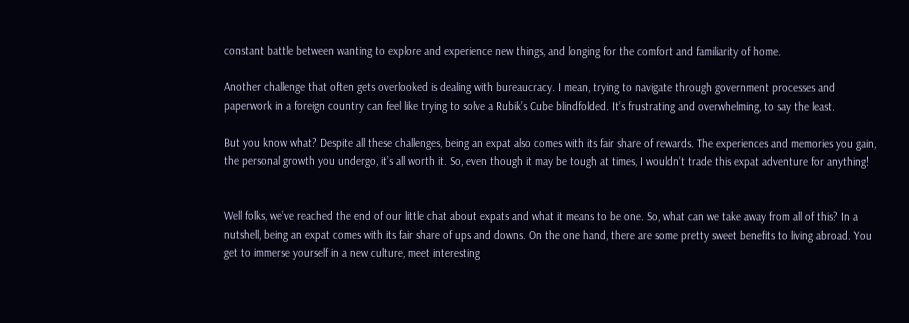constant battle between wanting to explore and experience new things, and longing for the comfort and familiarity of home.

Another challenge that often gets overlooked is dealing with bureaucracy. I mean, trying to navigate through government processes and paperwork in a foreign country can feel like trying to solve a Rubik’s Cube blindfolded. It’s frustrating and overwhelming, to say the least.

But you know what? Despite all these challenges, being an expat also comes with its fair share of rewards. The experiences and memories you gain, the personal growth you undergo, it’s all worth it. So, even though it may be tough at times, I wouldn’t trade this expat adventure for anything!


Well folks, we’ve reached the end of our little chat about expats and what it means to be one. So, what can we take away from all of this? In a nutshell, being an expat comes with its fair share of ups and downs. On the one hand, there are some pretty sweet benefits to living abroad. You get to immerse yourself in a new culture, meet interesting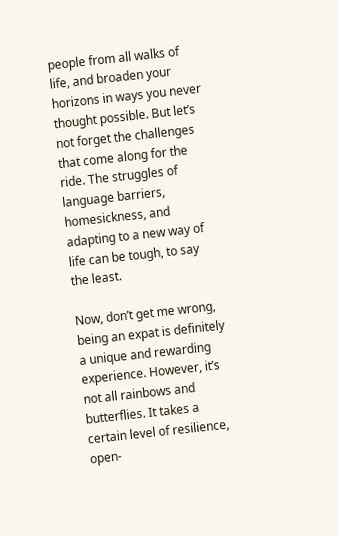people from all walks of life, and broaden your horizons in ways you never thought possible. But let’s not forget the challenges that come along for the ride. The struggles of language barriers, homesickness, and adapting to a new way of life can be tough, to say the least.

Now, don’t get me wrong, being an expat is definitely a unique and rewarding experience. However, it’s not all rainbows and butterflies. It takes a certain level of resilience, open-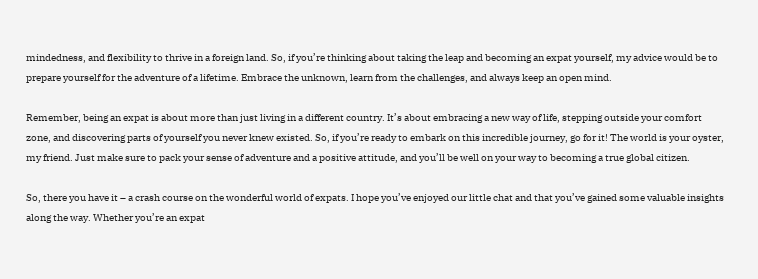mindedness, and flexibility to thrive in a foreign land. So, if you’re thinking about taking the leap and becoming an expat yourself, my advice would be to prepare yourself for the adventure of a lifetime. Embrace the unknown, learn from the challenges, and always keep an open mind.

Remember, being an expat is about more than just living in a different country. It’s about embracing a new way of life, stepping outside your comfort zone, and discovering parts of yourself you never knew existed. So, if you’re ready to embark on this incredible journey, go for it! The world is your oyster, my friend. Just make sure to pack your sense of adventure and a positive attitude, and you’ll be well on your way to becoming a true global citizen.

So, there you have it – a crash course on the wonderful world of expats. I hope you’ve enjoyed our little chat and that you’ve gained some valuable insights along the way. Whether you’re an expat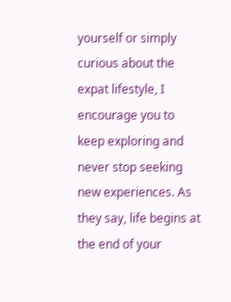yourself or simply curious about the expat lifestyle, I encourage you to keep exploring and never stop seeking new experiences. As they say, life begins at the end of your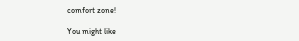comfort zone!

You might like